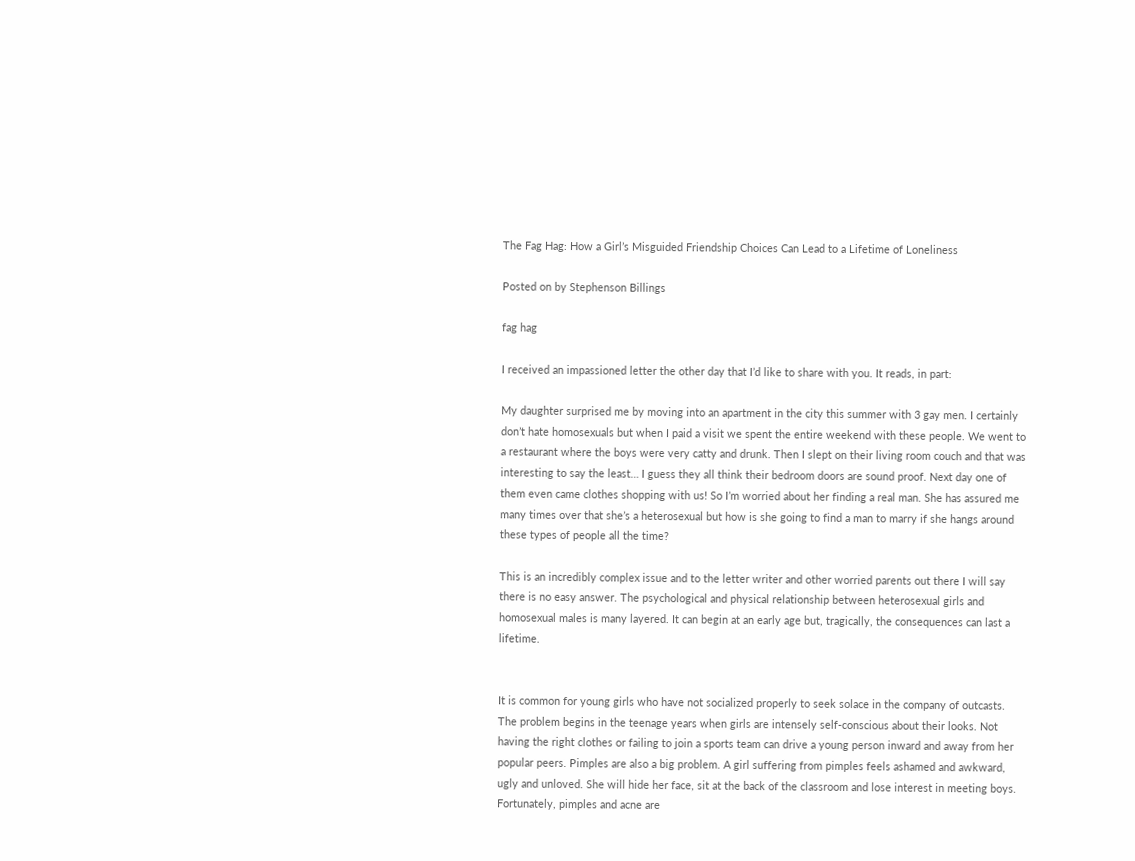The Fag Hag: How a Girl’s Misguided Friendship Choices Can Lead to a Lifetime of Loneliness

Posted on by Stephenson Billings

fag hag

I received an impassioned letter the other day that I’d like to share with you. It reads, in part:

My daughter surprised me by moving into an apartment in the city this summer with 3 gay men. I certainly don’t hate homosexuals but when I paid a visit we spent the entire weekend with these people. We went to a restaurant where the boys were very catty and drunk. Then I slept on their living room couch and that was interesting to say the least… I guess they all think their bedroom doors are sound proof. Next day one of them even came clothes shopping with us! So I’m worried about her finding a real man. She has assured me many times over that she’s a heterosexual but how is she going to find a man to marry if she hangs around these types of people all the time?

This is an incredibly complex issue and to the letter writer and other worried parents out there I will say there is no easy answer. The psychological and physical relationship between heterosexual girls and homosexual males is many layered. It can begin at an early age but, tragically, the consequences can last a lifetime.


It is common for young girls who have not socialized properly to seek solace in the company of outcasts. The problem begins in the teenage years when girls are intensely self-conscious about their looks. Not having the right clothes or failing to join a sports team can drive a young person inward and away from her popular peers. Pimples are also a big problem. A girl suffering from pimples feels ashamed and awkward, ugly and unloved. She will hide her face, sit at the back of the classroom and lose interest in meeting boys. Fortunately, pimples and acne are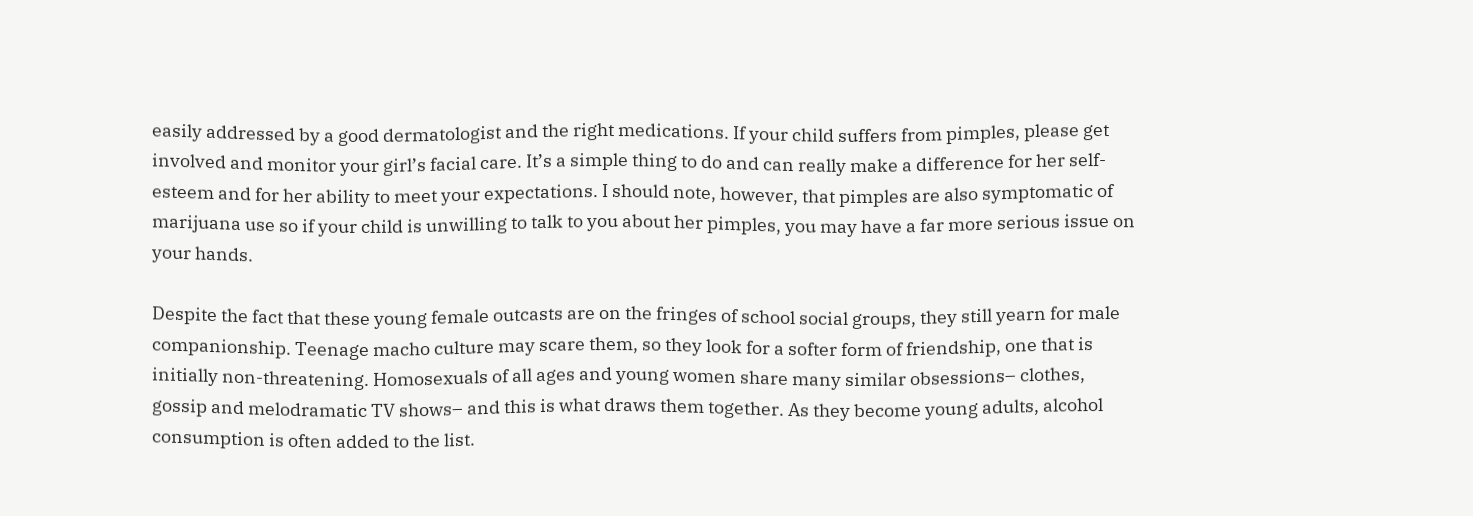easily addressed by a good dermatologist and the right medications. If your child suffers from pimples, please get involved and monitor your girl’s facial care. It’s a simple thing to do and can really make a difference for her self-esteem and for her ability to meet your expectations. I should note, however, that pimples are also symptomatic of marijuana use so if your child is unwilling to talk to you about her pimples, you may have a far more serious issue on your hands.

Despite the fact that these young female outcasts are on the fringes of school social groups, they still yearn for male companionship. Teenage macho culture may scare them, so they look for a softer form of friendship, one that is initially non-threatening. Homosexuals of all ages and young women share many similar obsessions– clothes, gossip and melodramatic TV shows– and this is what draws them together. As they become young adults, alcohol consumption is often added to the list.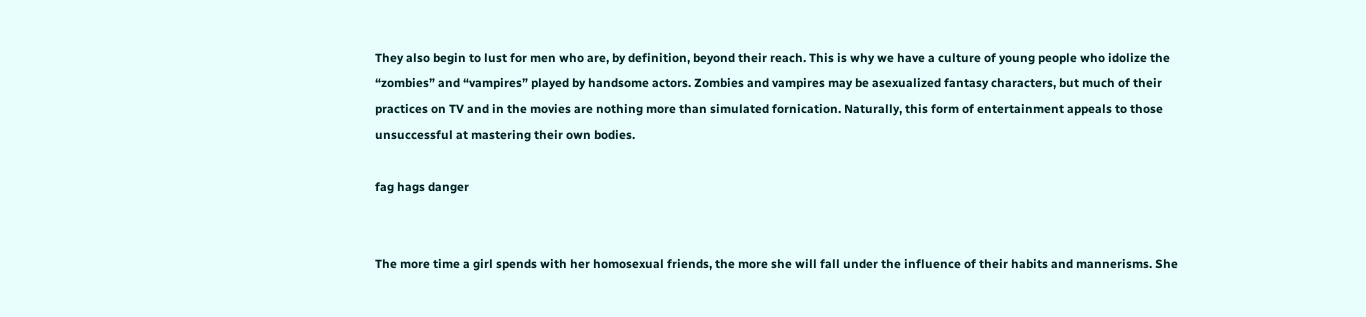They also begin to lust for men who are, by definition, beyond their reach. This is why we have a culture of young people who idolize the “zombies” and “vampires” played by handsome actors. Zombies and vampires may be asexualized fantasy characters, but much of their practices on TV and in the movies are nothing more than simulated fornication. Naturally, this form of entertainment appeals to those unsuccessful at mastering their own bodies.

fag hags danger


The more time a girl spends with her homosexual friends, the more she will fall under the influence of their habits and mannerisms. She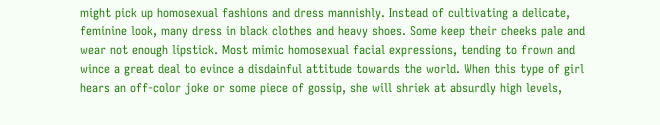might pick up homosexual fashions and dress mannishly. Instead of cultivating a delicate, feminine look, many dress in black clothes and heavy shoes. Some keep their cheeks pale and wear not enough lipstick. Most mimic homosexual facial expressions, tending to frown and wince a great deal to evince a disdainful attitude towards the world. When this type of girl hears an off-color joke or some piece of gossip, she will shriek at absurdly high levels,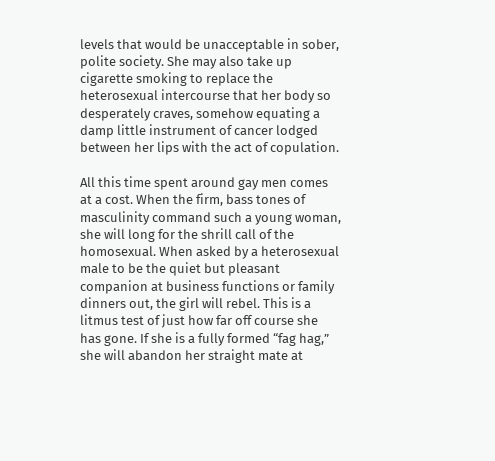levels that would be unacceptable in sober, polite society. She may also take up cigarette smoking to replace the heterosexual intercourse that her body so desperately craves, somehow equating a damp little instrument of cancer lodged between her lips with the act of copulation.

All this time spent around gay men comes at a cost. When the firm, bass tones of masculinity command such a young woman, she will long for the shrill call of the homosexual. When asked by a heterosexual male to be the quiet but pleasant companion at business functions or family dinners out, the girl will rebel. This is a litmus test of just how far off course she has gone. If she is a fully formed “fag hag,” she will abandon her straight mate at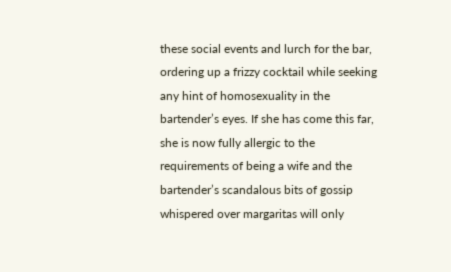these social events and lurch for the bar, ordering up a frizzy cocktail while seeking any hint of homosexuality in the bartender’s eyes. If she has come this far, she is now fully allergic to the requirements of being a wife and the bartender’s scandalous bits of gossip whispered over margaritas will only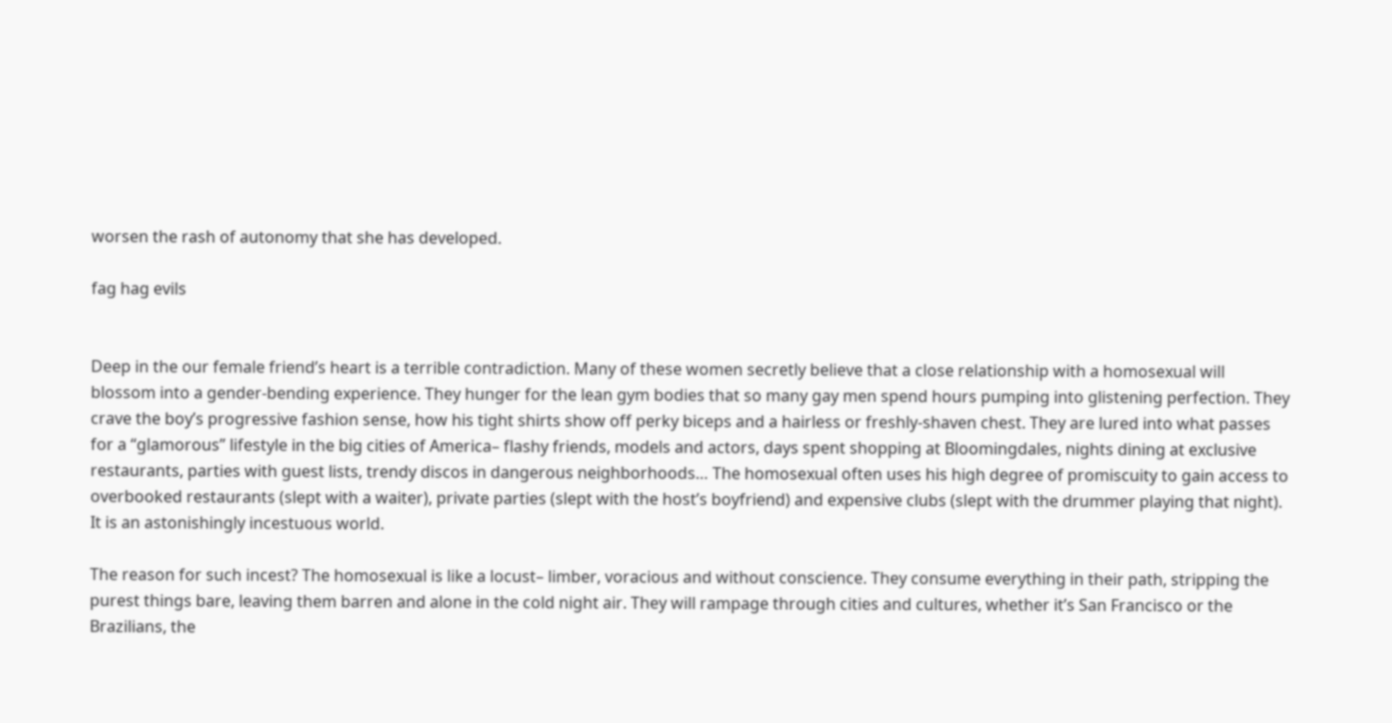worsen the rash of autonomy that she has developed.

fag hag evils


Deep in the our female friend’s heart is a terrible contradiction. Many of these women secretly believe that a close relationship with a homosexual will blossom into a gender-bending experience. They hunger for the lean gym bodies that so many gay men spend hours pumping into glistening perfection. They crave the boy’s progressive fashion sense, how his tight shirts show off perky biceps and a hairless or freshly-shaven chest. They are lured into what passes for a “glamorous” lifestyle in the big cities of America– flashy friends, models and actors, days spent shopping at Bloomingdales, nights dining at exclusive restaurants, parties with guest lists, trendy discos in dangerous neighborhoods… The homosexual often uses his high degree of promiscuity to gain access to overbooked restaurants (slept with a waiter), private parties (slept with the host’s boyfriend) and expensive clubs (slept with the drummer playing that night). It is an astonishingly incestuous world.

The reason for such incest? The homosexual is like a locust– limber, voracious and without conscience. They consume everything in their path, stripping the purest things bare, leaving them barren and alone in the cold night air. They will rampage through cities and cultures, whether it’s San Francisco or the Brazilians, the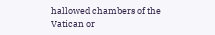hallowed chambers of the Vatican or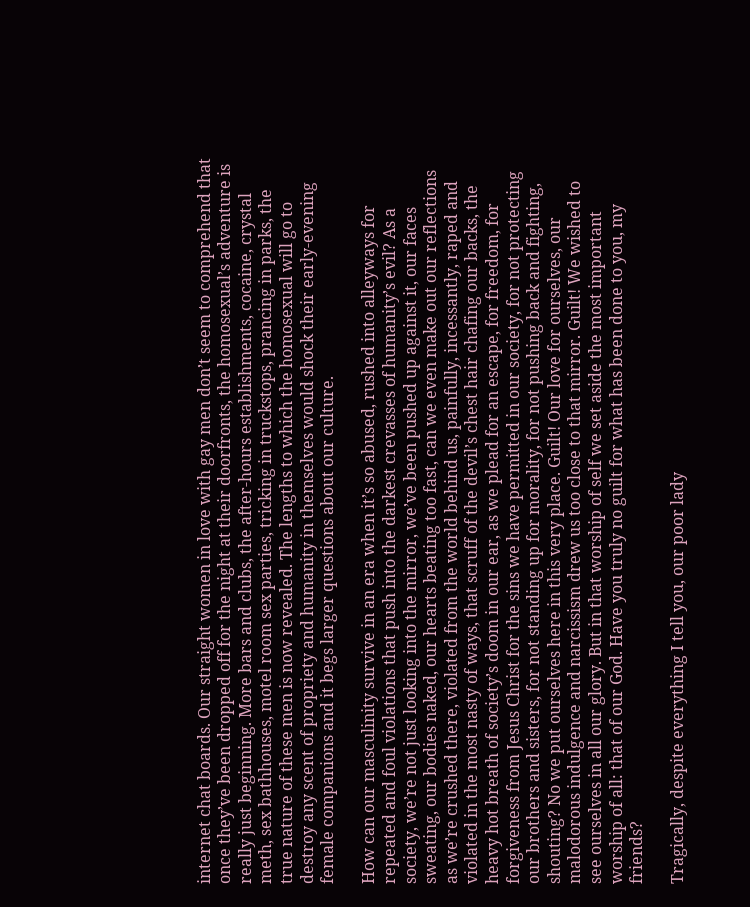internet chat boards. Our straight women in love with gay men don’t seem to comprehend that once they’ve been dropped off for the night at their doorfronts, the homosexual’s adventure is really just beginning. More bars and clubs, the after-hours establishments, cocaine, crystal meth, sex bathhouses, motel room sex parties, tricking in truckstops, prancing in parks, the true nature of these men is now revealed. The lengths to which the homosexual will go to destroy any scent of propriety and humanity in themselves would shock their early-evening female companions and it begs larger questions about our culture.

How can our masculinity survive in an era when it’s so abused, rushed into alleyways for repeated and foul violations that push into the darkest crevasses of humanity’s evil? As a society, we’re not just looking into the mirror, we’ve been pushed up against it, our faces sweating, our bodies naked, our hearts beating too fast, can we even make out our reflections as we’re crushed there, violated from the world behind us, painfully, incessantly, raped and violated in the most nasty of ways, that scruff of the devil’s chest hair chafing our backs, the heavy hot breath of society’s doom in our ear, as we plead for an escape, for freedom, for forgiveness from Jesus Christ for the sins we have permitted in our society, for not protecting our brothers and sisters, for not standing up for morality, for not pushing back and fighting, shouting? No we put ourselves here in this very place. Guilt! Our love for ourselves, our malodorous indulgence and narcissism drew us too close to that mirror. Guilt! We wished to see ourselves in all our glory. But in that worship of self we set aside the most important worship of all: that of our God. Have you truly no guilt for what has been done to you, my friends?

Tragically, despite everything I tell you, our poor lady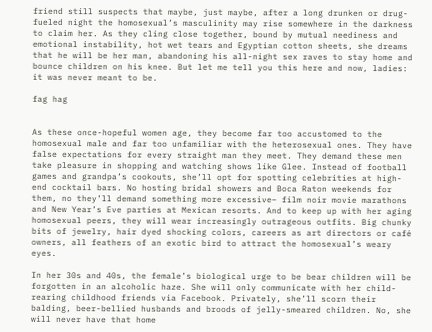friend still suspects that maybe, just maybe, after a long drunken or drug-fueled night the homosexual’s masculinity may rise somewhere in the darkness to claim her. As they cling close together, bound by mutual neediness and emotional instability, hot wet tears and Egyptian cotton sheets, she dreams that he will be her man, abandoning his all-night sex raves to stay home and bounce children on his knee. But let me tell you this here and now, ladies: it was never meant to be.

fag hag


As these once-hopeful women age, they become far too accustomed to the homosexual male and far too unfamiliar with the heterosexual ones. They have false expectations for every straight man they meet. They demand these men take pleasure in shopping and watching shows like Glee. Instead of football games and grandpa’s cookouts, she’ll opt for spotting celebrities at high-end cocktail bars. No hosting bridal showers and Boca Raton weekends for them, no they’ll demand something more excessive– film noir movie marathons and New Year’s Eve parties at Mexican resorts. And to keep up with her aging homosexual peers, they will wear increasingly outrageous outfits. Big chunky bits of jewelry, hair dyed shocking colors, careers as art directors or café owners, all feathers of an exotic bird to attract the homosexual’s weary eyes.

In her 30s and 40s, the female’s biological urge to be bear children will be forgotten in an alcoholic haze. She will only communicate with her child-rearing childhood friends via Facebook. Privately, she’ll scorn their balding, beer-bellied husbands and broods of jelly-smeared children. No, she will never have that home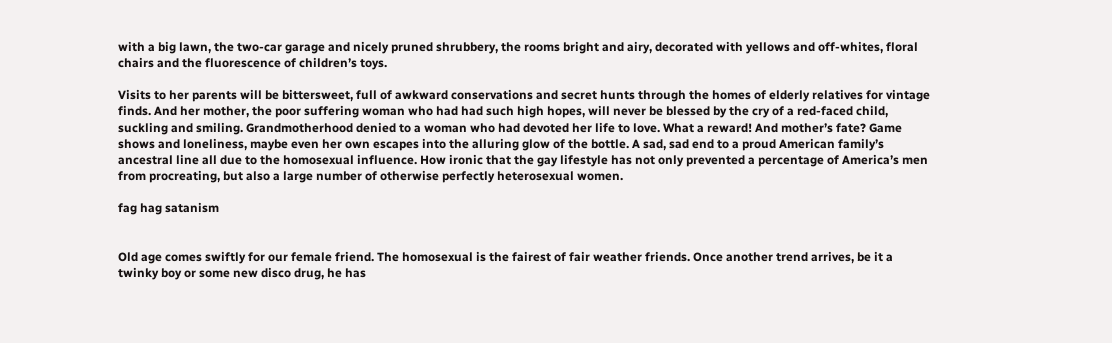with a big lawn, the two-car garage and nicely pruned shrubbery, the rooms bright and airy, decorated with yellows and off-whites, floral chairs and the fluorescence of children’s toys.

Visits to her parents will be bittersweet, full of awkward conservations and secret hunts through the homes of elderly relatives for vintage finds. And her mother, the poor suffering woman who had had such high hopes, will never be blessed by the cry of a red-faced child, suckling and smiling. Grandmotherhood denied to a woman who had devoted her life to love. What a reward! And mother’s fate? Game shows and loneliness, maybe even her own escapes into the alluring glow of the bottle. A sad, sad end to a proud American family’s ancestral line all due to the homosexual influence. How ironic that the gay lifestyle has not only prevented a percentage of America’s men from procreating, but also a large number of otherwise perfectly heterosexual women.

fag hag satanism


Old age comes swiftly for our female friend. The homosexual is the fairest of fair weather friends. Once another trend arrives, be it a twinky boy or some new disco drug, he has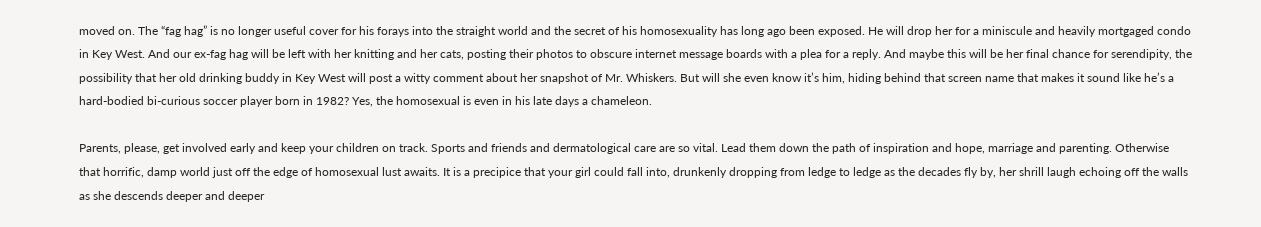moved on. The “fag hag” is no longer useful cover for his forays into the straight world and the secret of his homosexuality has long ago been exposed. He will drop her for a miniscule and heavily mortgaged condo in Key West. And our ex-fag hag will be left with her knitting and her cats, posting their photos to obscure internet message boards with a plea for a reply. And maybe this will be her final chance for serendipity, the possibility that her old drinking buddy in Key West will post a witty comment about her snapshot of Mr. Whiskers. But will she even know it’s him, hiding behind that screen name that makes it sound like he’s a hard-bodied bi-curious soccer player born in 1982? Yes, the homosexual is even in his late days a chameleon.

Parents, please, get involved early and keep your children on track. Sports and friends and dermatological care are so vital. Lead them down the path of inspiration and hope, marriage and parenting. Otherwise that horrific, damp world just off the edge of homosexual lust awaits. It is a precipice that your girl could fall into, drunkenly dropping from ledge to ledge as the decades fly by, her shrill laugh echoing off the walls as she descends deeper and deeper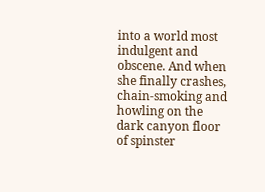into a world most indulgent and obscene. And when she finally crashes, chain-smoking and howling on the dark canyon floor of spinster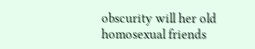obscurity will her old homosexual friends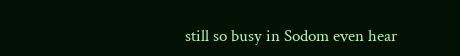still so busy in Sodom even hear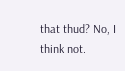that thud? No, I think not.